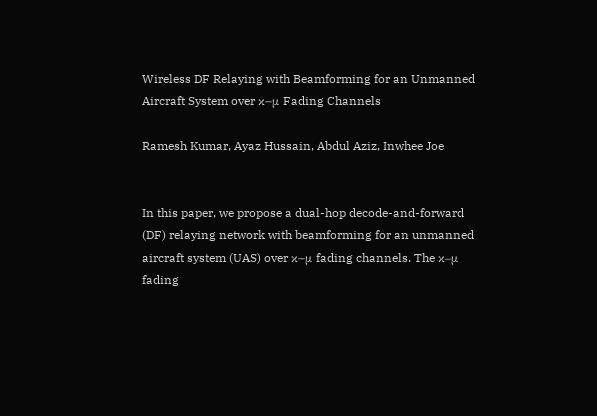Wireless DF Relaying with Beamforming for an Unmanned Aircraft System over κ−μ Fading Channels

Ramesh Kumar, Ayaz Hussain, Abdul Aziz, Inwhee Joe


In this paper, we propose a dual-hop decode-and-forward (DF) relaying network with beamforming for an unmanned aircraft system (UAS) over κ−μ fading channels. The κ–μ fading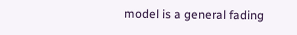model is a general fading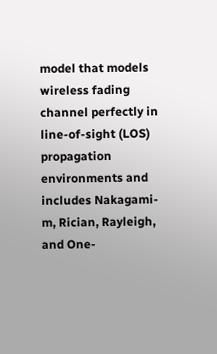model that models wireless fading channel perfectly in line-of-sight (LOS) propagation environments and includes Nakagami-m, Rician, Rayleigh, and One-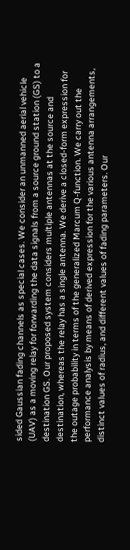sided Gaussian fading channels as special cases. We consider an unmanned aerial vehicle (UAV) as a moving relay for forwarding the data signals from a source ground station (GS) to a destination GS. Our proposed system considers multiple antennas at the source and destination, whereas the relay has a single antenna. We derive a closed-form expression for the outage probability in terms of the generalized Marcum Q-function. We carry out the performance analysis by means of derived expression for the various antenna arrangements, distinct values of radius, and different values of fading parameters. Our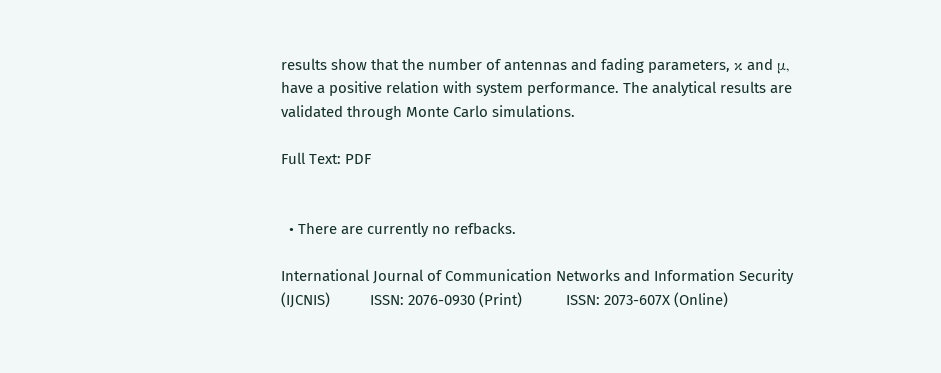results show that the number of antennas and fading parameters, κ and μ, have a positive relation with system performance. The analytical results are validated through Monte Carlo simulations.

Full Text: PDF


  • There are currently no refbacks.

International Journal of Communication Networks and Information Security (IJCNIS)          ISSN: 2076-0930 (Print)           ISSN: 2073-607X (Online)